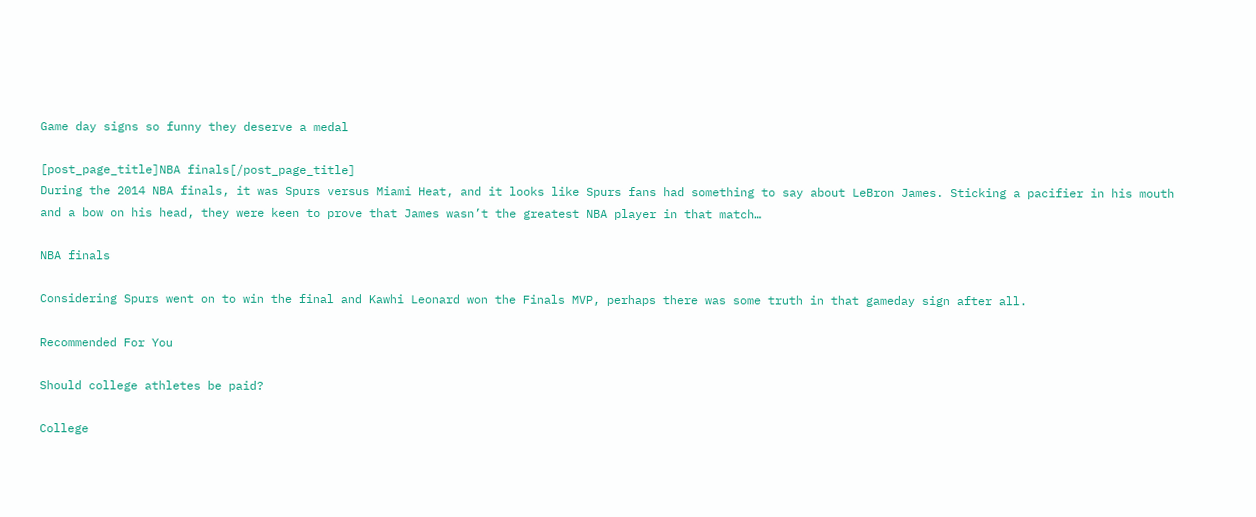Game day signs so funny they deserve a medal

[post_page_title]NBA finals[/post_page_title]
During the 2014 NBA finals, it was Spurs versus Miami Heat, and it looks like Spurs fans had something to say about LeBron James. Sticking a pacifier in his mouth and a bow on his head, they were keen to prove that James wasn’t the greatest NBA player in that match…

NBA finals

Considering Spurs went on to win the final and Kawhi Leonard won the Finals MVP, perhaps there was some truth in that gameday sign after all.

Recommended For You

Should college athletes be paid?

College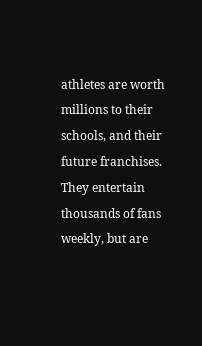athletes are worth millions to their schools, and their future franchises. They entertain thousands of fans weekly, but are